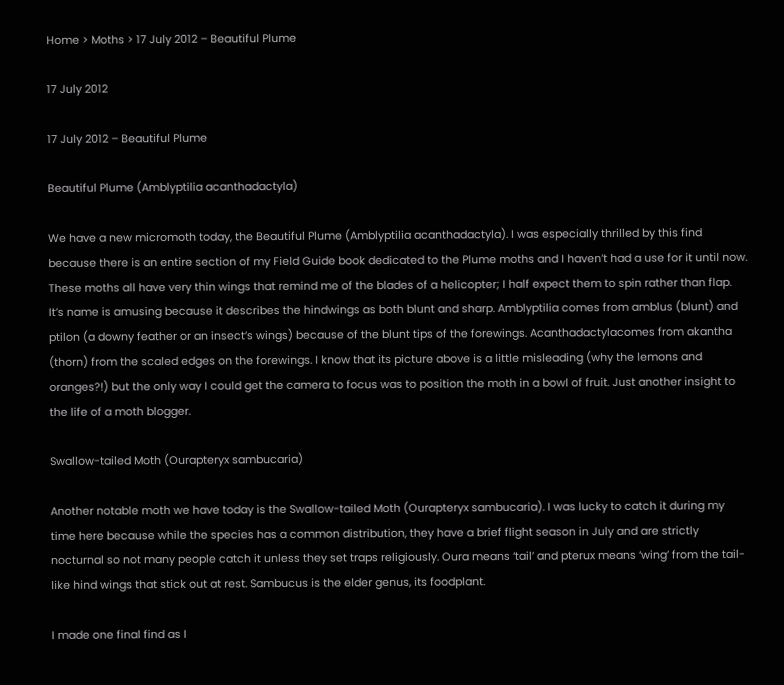Home > Moths > 17 July 2012 – Beautiful Plume

17 July 2012

17 July 2012 – Beautiful Plume

Beautiful Plume (Amblyptilia acanthadactyla)

We have a new micromoth today, the Beautiful Plume (Amblyptilia acanthadactyla). I was especially thrilled by this find because there is an entire section of my Field Guide book dedicated to the Plume moths and I haven’t had a use for it until now. These moths all have very thin wings that remind me of the blades of a helicopter; I half expect them to spin rather than flap. It’s name is amusing because it describes the hindwings as both blunt and sharp. Amblyptilia comes from amblus (blunt) and ptilon (a downy feather or an insect’s wings) because of the blunt tips of the forewings. Acanthadactylacomes from akantha (thorn) from the scaled edges on the forewings. I know that its picture above is a little misleading (why the lemons and oranges?!) but the only way I could get the camera to focus was to position the moth in a bowl of fruit. Just another insight to the life of a moth blogger.

Swallow-tailed Moth (Ourapteryx sambucaria)

Another notable moth we have today is the Swallow-tailed Moth (Ourapteryx sambucaria). I was lucky to catch it during my time here because while the species has a common distribution, they have a brief flight season in July and are strictly nocturnal so not many people catch it unless they set traps religiously. Oura means ‘tail’ and pterux means ‘wing’ from the tail-like hind wings that stick out at rest. Sambucus is the elder genus, its foodplant.

I made one final find as I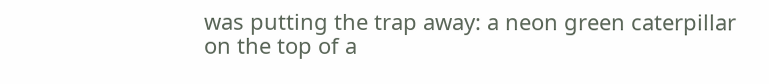was putting the trap away: a neon green caterpillar on the top of a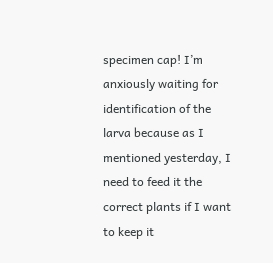specimen cap! I’m anxiously waiting for identification of the larva because as I mentioned yesterday, I need to feed it the correct plants if I want to keep it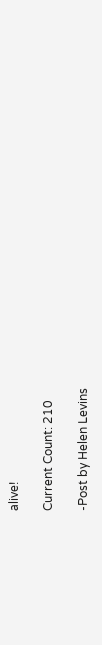alive!

Current Count: 210

-Post by Helen Levins